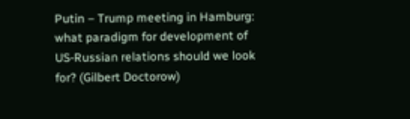Putin – Trump meeting in Hamburg: what paradigm for development of US-Russian relations should we look for? (Gilbert Doctorow)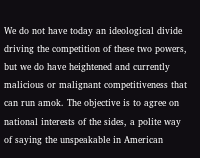We do not have today an ideological divide driving the competition of these two powers, but we do have heightened and currently malicious or malignant competitiveness that can run amok. The objective is to agree on national interests of the sides, a polite way of saying the unspeakable in American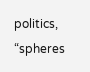politics, “spheres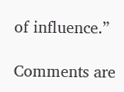of influence.”

Comments are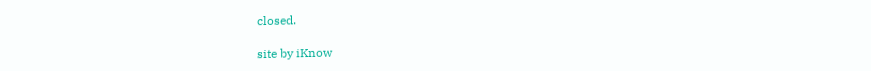closed.

site by iKnow